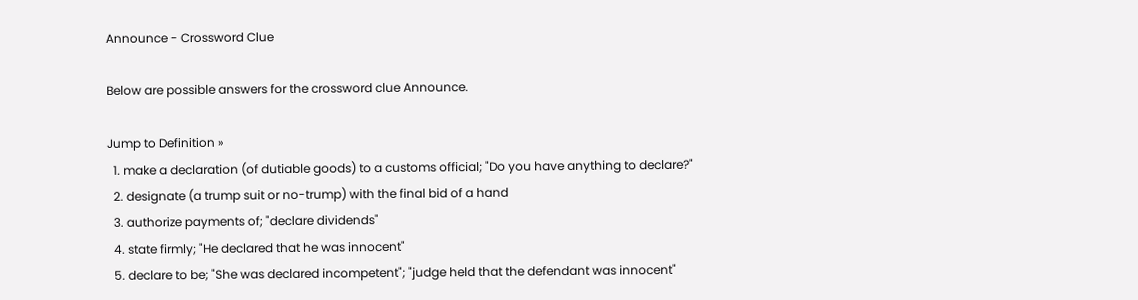Announce - Crossword Clue

Below are possible answers for the crossword clue Announce.

Jump to Definition »
  1. make a declaration (of dutiable goods) to a customs official; "Do you have anything to declare?"
  2. designate (a trump suit or no-trump) with the final bid of a hand
  3. authorize payments of; "declare dividends"
  4. state firmly; "He declared that he was innocent"
  5. declare to be; "She was declared incompetent"; "judge held that the defendant was innocent"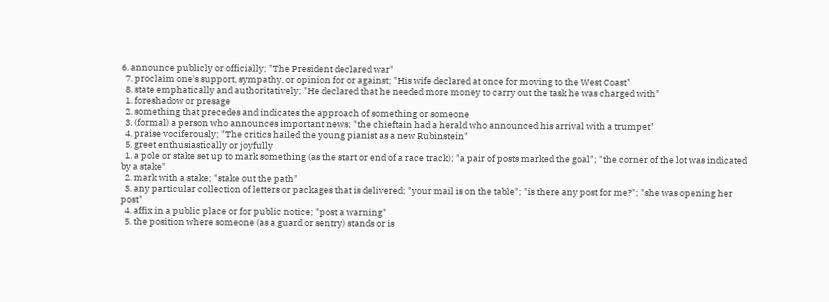6. announce publicly or officially; "The President declared war"
  7. proclaim one's support, sympathy, or opinion for or against; "His wife declared at once for moving to the West Coast"
  8. state emphatically and authoritatively; "He declared that he needed more money to carry out the task he was charged with"
  1. foreshadow or presage
  2. something that precedes and indicates the approach of something or someone
  3. (formal) a person who announces important news; "the chieftain had a herald who announced his arrival with a trumpet"
  4. praise vociferously; "The critics hailed the young pianist as a new Rubinstein"
  5. greet enthusiastically or joyfully
  1. a pole or stake set up to mark something (as the start or end of a race track); "a pair of posts marked the goal"; "the corner of the lot was indicated by a stake"
  2. mark with a stake; "stake out the path"
  3. any particular collection of letters or packages that is delivered; "your mail is on the table"; "is there any post for me?"; "she was opening her post"
  4. affix in a public place or for public notice; "post a warning"
  5. the position where someone (as a guard or sentry) stands or is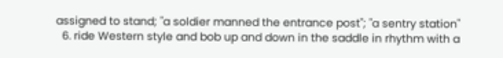assigned to stand; "a soldier manned the entrance post"; "a sentry station"
  6. ride Western style and bob up and down in the saddle in rhythm with a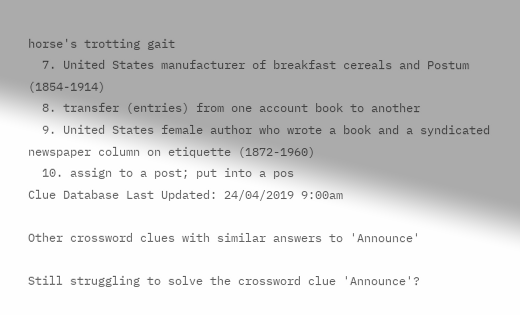horse's trotting gait
  7. United States manufacturer of breakfast cereals and Postum (1854-1914)
  8. transfer (entries) from one account book to another
  9. United States female author who wrote a book and a syndicated newspaper column on etiquette (1872-1960)
  10. assign to a post; put into a pos
Clue Database Last Updated: 24/04/2019 9:00am

Other crossword clues with similar answers to 'Announce'

Still struggling to solve the crossword clue 'Announce'?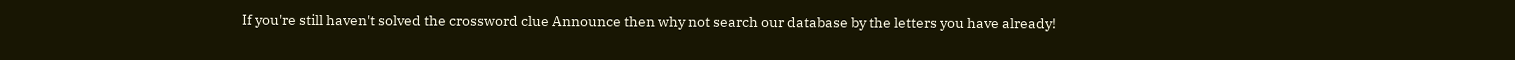If you're still haven't solved the crossword clue Announce then why not search our database by the letters you have already!